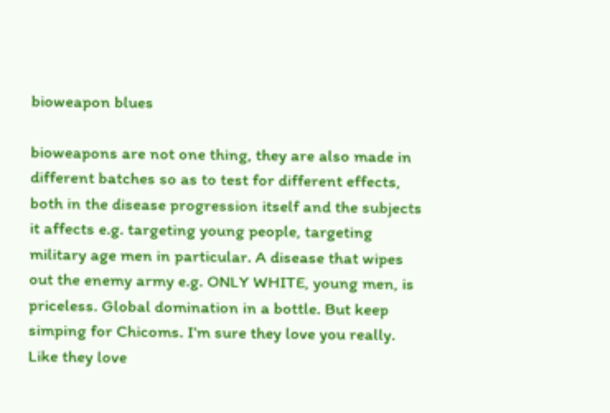bioweapon blues

bioweapons are not one thing, they are also made in different batches so as to test for different effects, both in the disease progression itself and the subjects it affects e.g. targeting young people, targeting military age men in particular. A disease that wipes out the enemy army e.g. ONLY WHITE, young men, is priceless. Global domination in a bottle. But keep simping for Chicoms. I’m sure they love you really. Like they love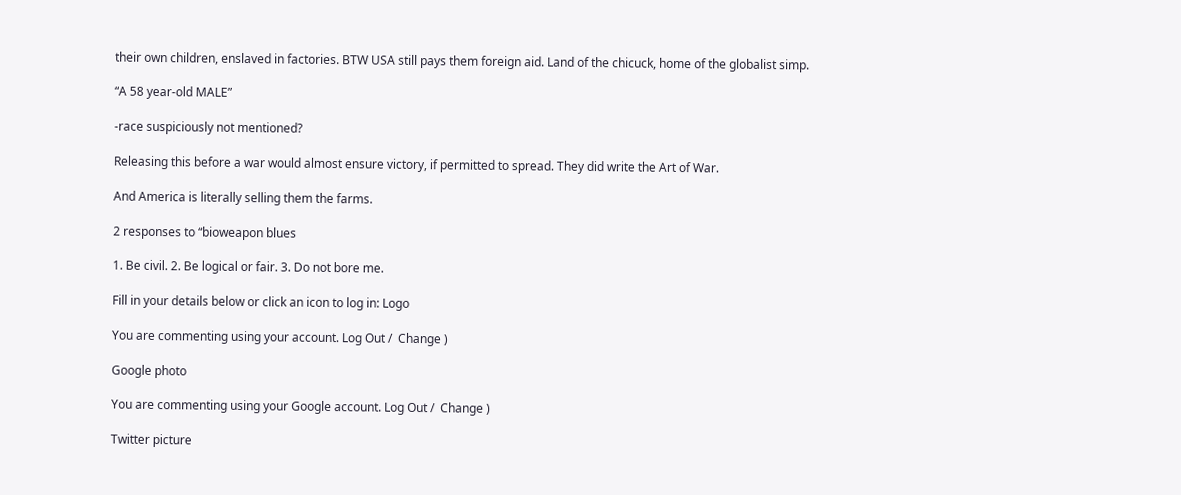their own children, enslaved in factories. BTW USA still pays them foreign aid. Land of the chicuck, home of the globalist simp.

“A 58 year-old MALE”

-race suspiciously not mentioned?

Releasing this before a war would almost ensure victory, if permitted to spread. They did write the Art of War.

And America is literally selling them the farms.

2 responses to “bioweapon blues

1. Be civil. 2. Be logical or fair. 3. Do not bore me.

Fill in your details below or click an icon to log in: Logo

You are commenting using your account. Log Out /  Change )

Google photo

You are commenting using your Google account. Log Out /  Change )

Twitter picture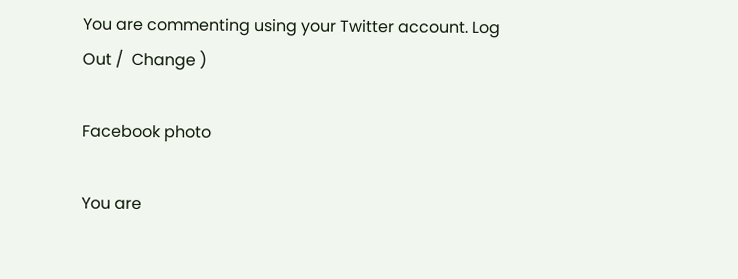You are commenting using your Twitter account. Log Out /  Change )

Facebook photo

You are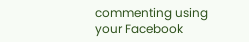commenting using your Facebook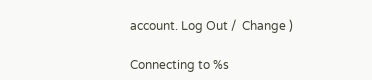account. Log Out /  Change )

Connecting to %s